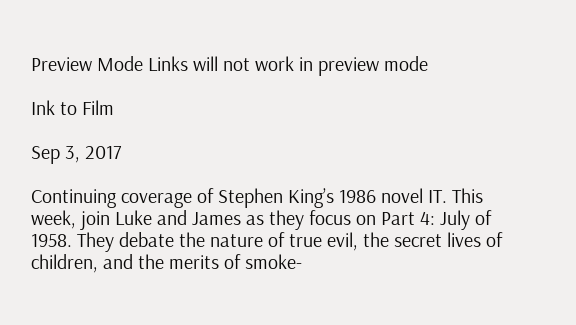Preview Mode Links will not work in preview mode

Ink to Film

Sep 3, 2017

Continuing coverage of Stephen King’s 1986 novel IT. This week, join Luke and James as they focus on Part 4: July of 1958. They debate the nature of true evil, the secret lives of children, and the merits of smoke-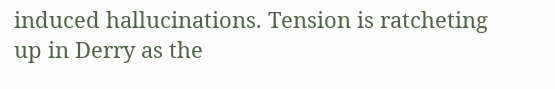induced hallucinations. Tension is ratcheting up in Derry as the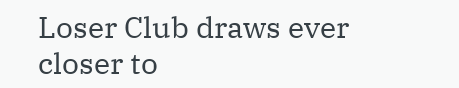Loser Club draws ever closer to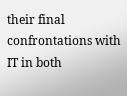their final confrontations with IT in both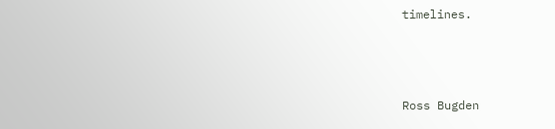timelines.



Ross Bugden